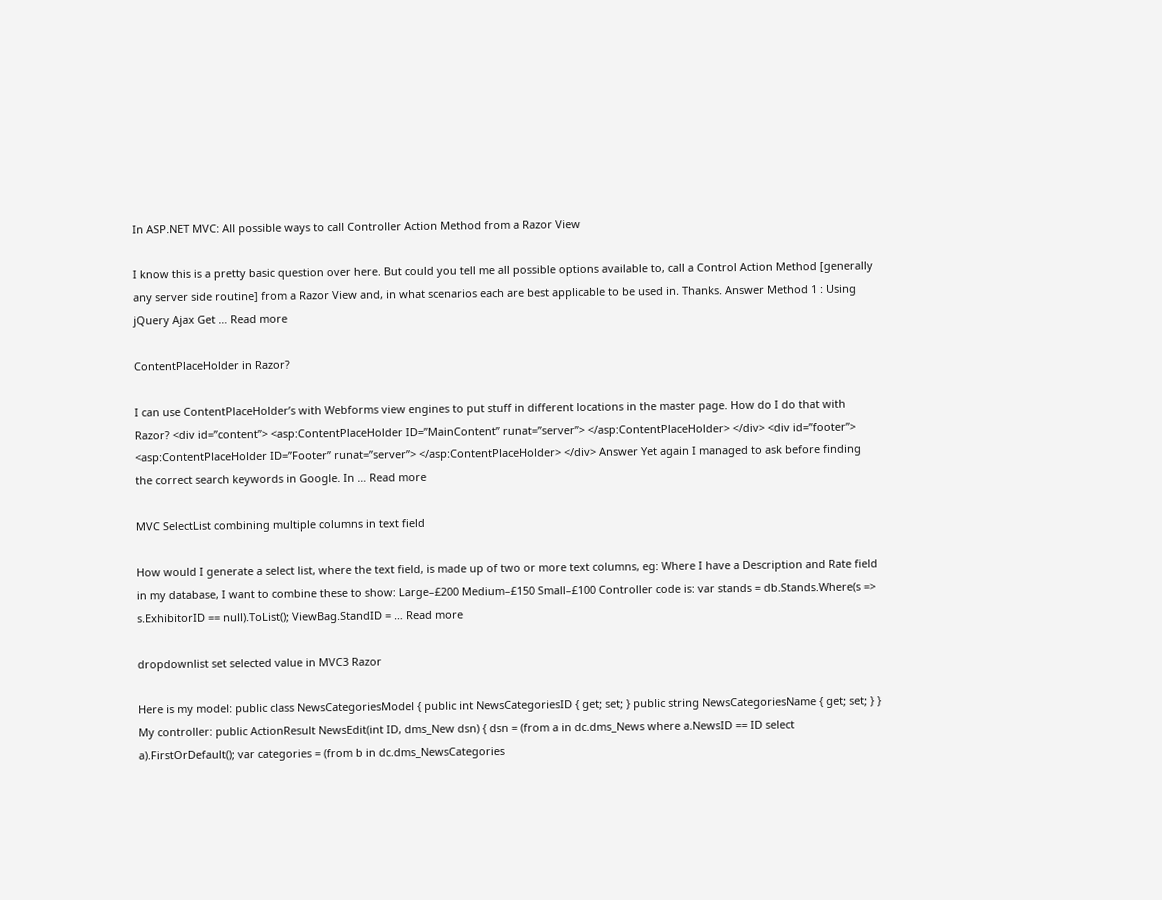In ASP.NET MVC: All possible ways to call Controller Action Method from a Razor View

I know this is a pretty basic question over here. But could you tell me all possible options available to, call a Control Action Method [generally any server side routine] from a Razor View and, in what scenarios each are best applicable to be used in. Thanks. Answer Method 1 : Using jQuery Ajax Get … Read more

ContentPlaceHolder in Razor?

I can use ContentPlaceHolder’s with Webforms view engines to put stuff in different locations in the master page. How do I do that with Razor? <div id=”content”> <asp:ContentPlaceHolder ID=”MainContent” runat=”server”> </asp:ContentPlaceHolder> </div> <div id=”footer”> <asp:ContentPlaceHolder ID=”Footer” runat=”server”> </asp:ContentPlaceHolder> </div> Answer Yet again I managed to ask before finding the correct search keywords in Google. In … Read more

MVC SelectList combining multiple columns in text field

How would I generate a select list, where the text field, is made up of two or more text columns, eg: Where I have a Description and Rate field in my database, I want to combine these to show: Large–£200 Medium–£150 Small–£100 Controller code is: var stands = db.Stands.Where(s => s.ExhibitorID == null).ToList(); ViewBag.StandID = … Read more

dropdownlist set selected value in MVC3 Razor

Here is my model: public class NewsCategoriesModel { public int NewsCategoriesID { get; set; } public string NewsCategoriesName { get; set; } } My controller: public ActionResult NewsEdit(int ID, dms_New dsn) { dsn = (from a in dc.dms_News where a.NewsID == ID select a).FirstOrDefault(); var categories = (from b in dc.dms_NewsCategories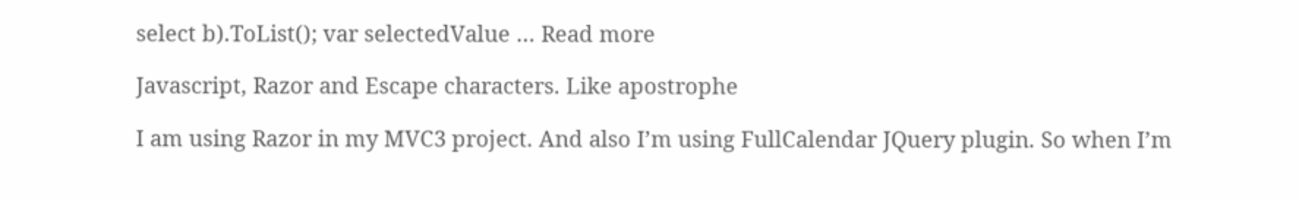select b).ToList(); var selectedValue … Read more

Javascript, Razor and Escape characters. Like apostrophe

I am using Razor in my MVC3 project. And also I’m using FullCalendar JQuery plugin. So when I’m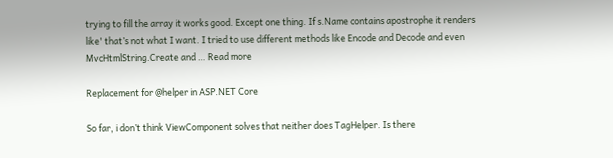trying to fill the array it works good. Except one thing. If s.Name contains apostrophe it renders like' that’s not what I want. I tried to use different methods like Encode and Decode and even MvcHtmlString.Create and … Read more

Replacement for @helper in ASP.NET Core

So far, i don’t think ViewComponent solves that neither does TagHelper. Is there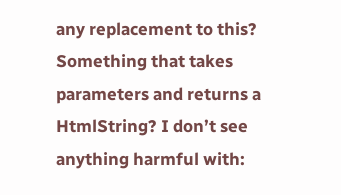any replacement to this? Something that takes parameters and returns a HtmlString? I don’t see anything harmful with: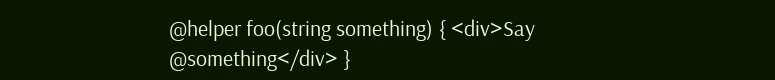@helper foo(string something) { <div>Say @something</div> }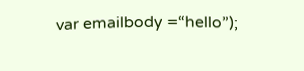var emailbody =“hello”);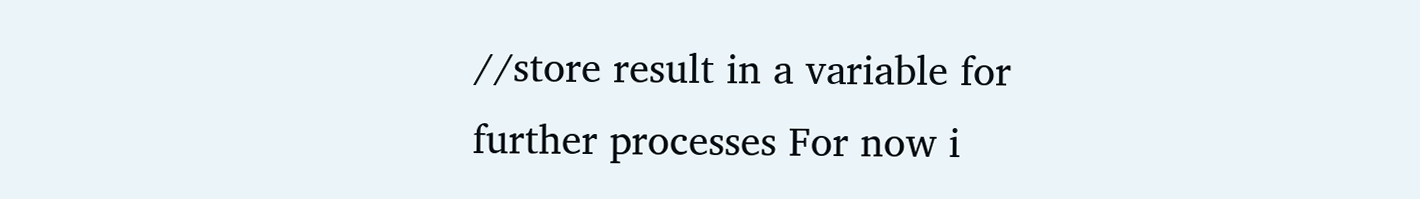//store result in a variable for further processes For now i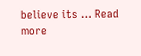believe its … Read more